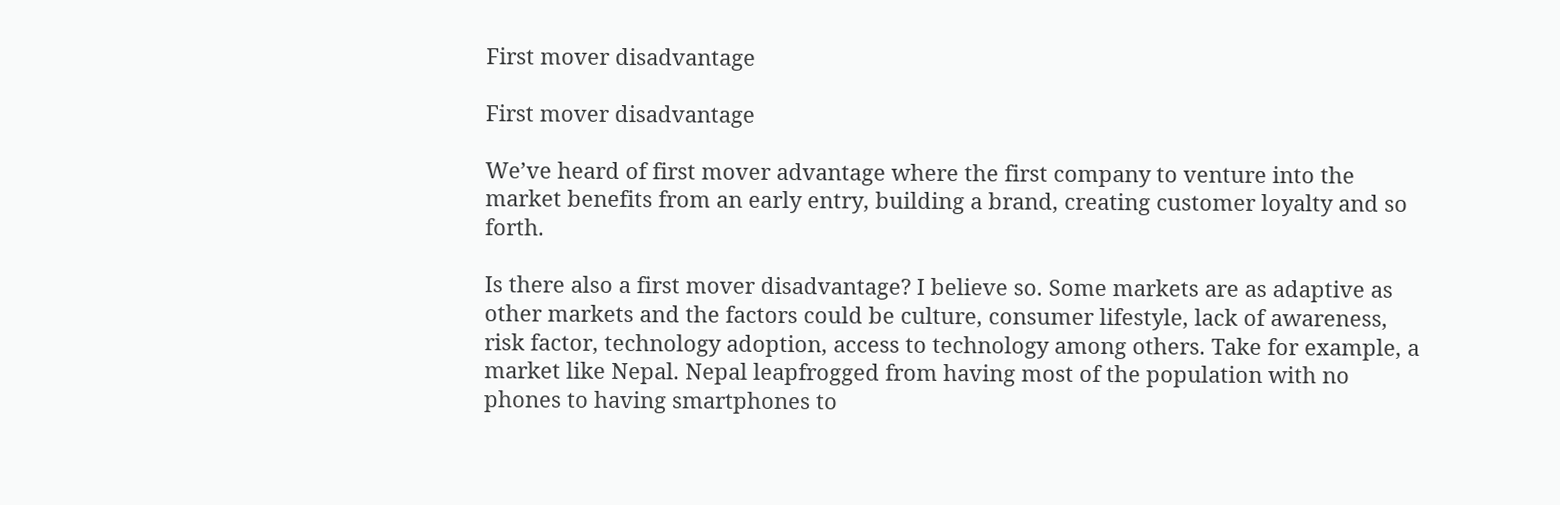First mover disadvantage

First mover disadvantage

We’ve heard of first mover advantage where the first company to venture into the market benefits from an early entry, building a brand, creating customer loyalty and so forth.

Is there also a first mover disadvantage? I believe so. Some markets are as adaptive as other markets and the factors could be culture, consumer lifestyle, lack of awareness, risk factor, technology adoption, access to technology among others. Take for example, a market like Nepal. Nepal leapfrogged from having most of the population with no phones to having smartphones to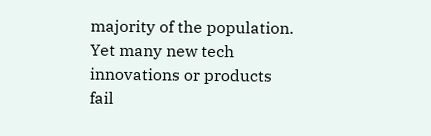majority of the population. Yet many new tech innovations or products fail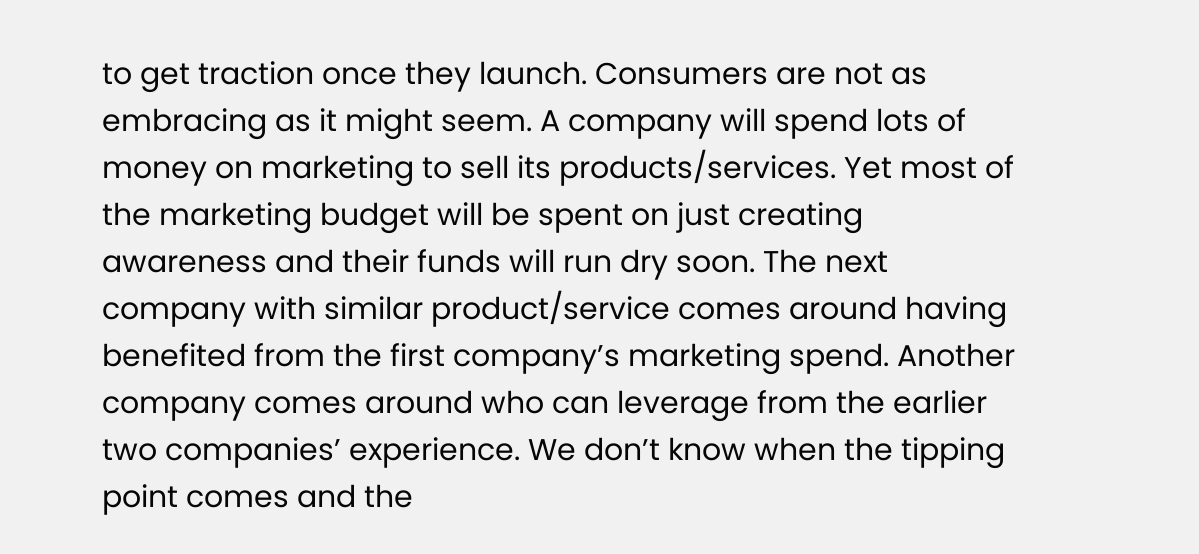to get traction once they launch. Consumers are not as embracing as it might seem. A company will spend lots of money on marketing to sell its products/services. Yet most of the marketing budget will be spent on just creating awareness and their funds will run dry soon. The next company with similar product/service comes around having benefited from the first company’s marketing spend. Another company comes around who can leverage from the earlier two companies’ experience. We don’t know when the tipping point comes and the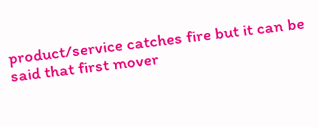product/service catches fire but it can be said that first mover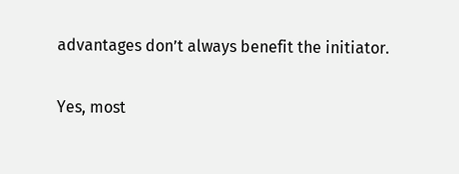advantages don’t always benefit the initiator.

Yes, most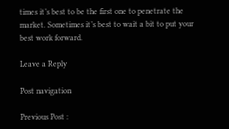times it’s best to be the first one to penetrate the market. Sometimes it’s best to wait a bit to put your best work forward.

Leave a Reply

Post navigation

Previous Post :